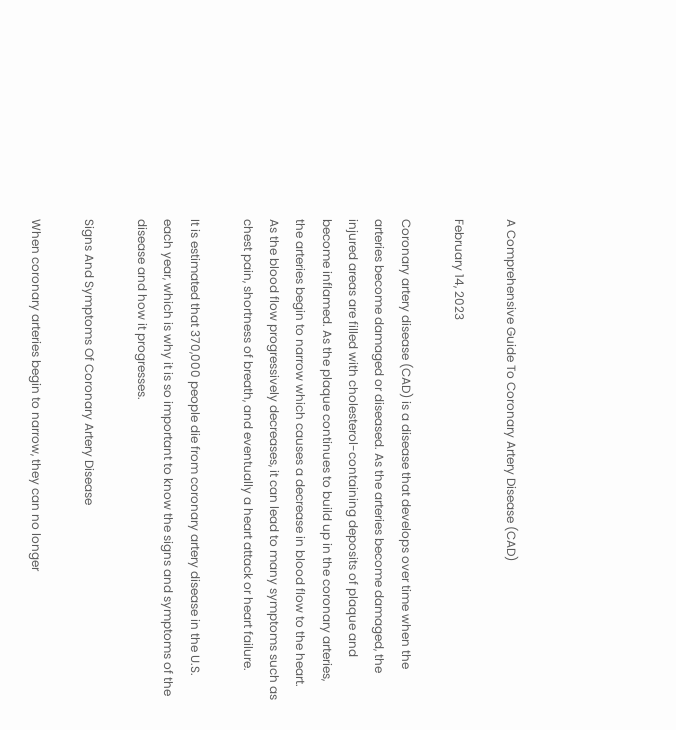A Comprehensive Guide To Coronary Artery Disease (CAD)

February 14, 2023

Coronary artery disease (CAD) is a disease that develops over time when the arteries become damaged or diseased. As the arteries become damaged, the injured areas are filled with cholesterol-containing deposits of plaque and become inflamed. As the plaque continues to build up in the coronary arteries, the arteries begin to narrow which causes a decrease in blood flow to the heart. As the blood flow progressively decreases, it can lead to many symptoms such as chest pain, shortness of breath, and eventually a heart attack or heart failure.

It is estimated that 370,000 people die from coronary artery disease in the U.S. each year, which is why it is so important to know the signs and symptoms of the disease and how it progresses.

Signs And Symptoms Of Coronary Artery Disease

When coronary arteries begin to narrow, they can no longer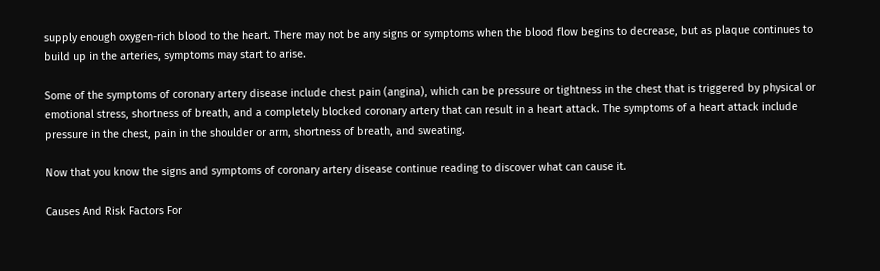supply enough oxygen-rich blood to the heart. There may not be any signs or symptoms when the blood flow begins to decrease, but as plaque continues to build up in the arteries, symptoms may start to arise.

Some of the symptoms of coronary artery disease include chest pain (angina), which can be pressure or tightness in the chest that is triggered by physical or emotional stress, shortness of breath, and a completely blocked coronary artery that can result in a heart attack. The symptoms of a heart attack include pressure in the chest, pain in the shoulder or arm, shortness of breath, and sweating.

Now that you know the signs and symptoms of coronary artery disease continue reading to discover what can cause it.

Causes And Risk Factors For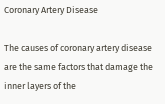Coronary Artery Disease

The causes of coronary artery disease are the same factors that damage the inner layers of the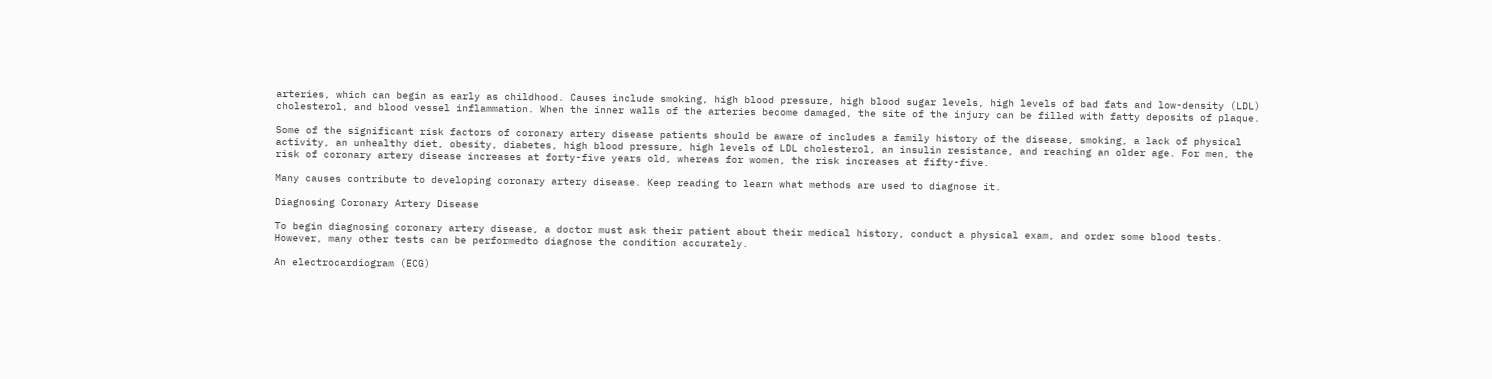arteries, which can begin as early as childhood. Causes include smoking, high blood pressure, high blood sugar levels, high levels of bad fats and low-density (LDL) cholesterol, and blood vessel inflammation. When the inner walls of the arteries become damaged, the site of the injury can be filled with fatty deposits of plaque.

Some of the significant risk factors of coronary artery disease patients should be aware of includes a family history of the disease, smoking, a lack of physical activity, an unhealthy diet, obesity, diabetes, high blood pressure, high levels of LDL cholesterol, an insulin resistance, and reaching an older age. For men, the risk of coronary artery disease increases at forty-five years old, whereas for women, the risk increases at fifty-five.

Many causes contribute to developing coronary artery disease. Keep reading to learn what methods are used to diagnose it.

Diagnosing Coronary Artery Disease

To begin diagnosing coronary artery disease, a doctor must ask their patient about their medical history, conduct a physical exam, and order some blood tests. However, many other tests can be performedto diagnose the condition accurately.

An electrocardiogram (ECG)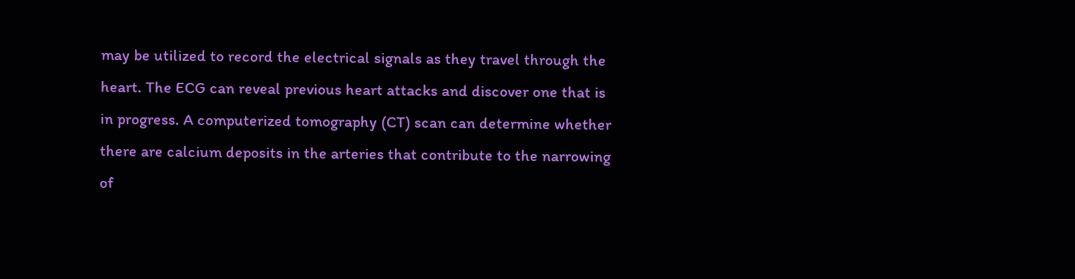may be utilized to record the electrical signals as they travel through the heart. The ECG can reveal previous heart attacks and discover one that is in progress. A computerized tomography (CT) scan can determine whether there are calcium deposits in the arteries that contribute to the narrowing of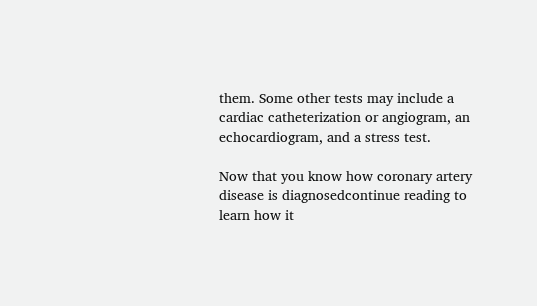them. Some other tests may include a cardiac catheterization or angiogram, an echocardiogram, and a stress test.

Now that you know how coronary artery disease is diagnosedcontinue reading to learn how it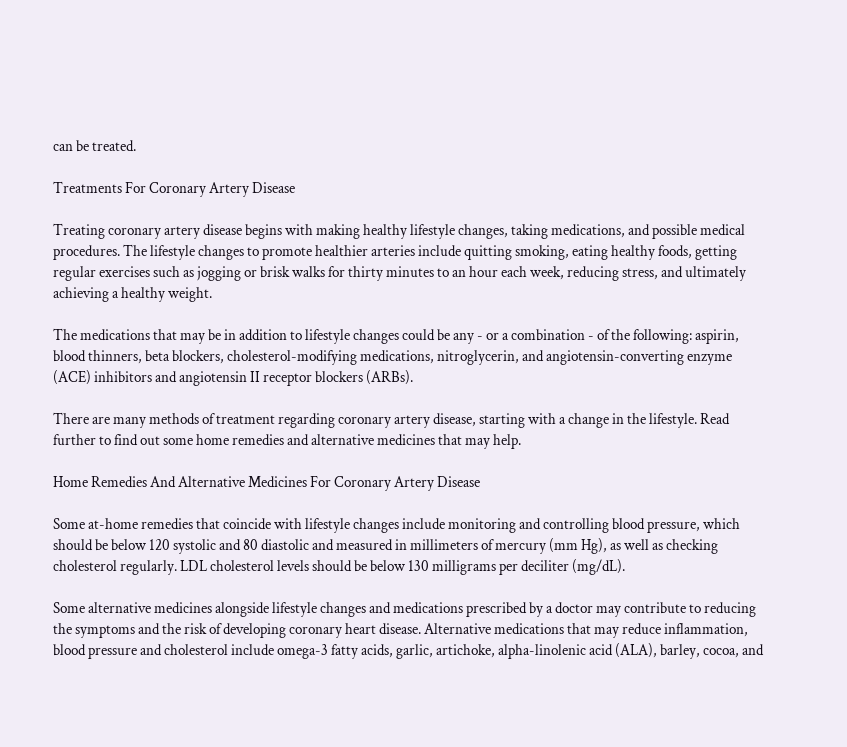can be treated.

Treatments For Coronary Artery Disease

Treating coronary artery disease begins with making healthy lifestyle changes, taking medications, and possible medical procedures. The lifestyle changes to promote healthier arteries include quitting smoking, eating healthy foods, getting regular exercises such as jogging or brisk walks for thirty minutes to an hour each week, reducing stress, and ultimately achieving a healthy weight.

The medications that may be in addition to lifestyle changes could be any - or a combination - of the following: aspirin, blood thinners, beta blockers, cholesterol-modifying medications, nitroglycerin, and angiotensin-converting enzyme (ACE) inhibitors and angiotensin II receptor blockers (ARBs).

There are many methods of treatment regarding coronary artery disease, starting with a change in the lifestyle. Read further to find out some home remedies and alternative medicines that may help.

Home Remedies And Alternative Medicines For Coronary Artery Disease

Some at-home remedies that coincide with lifestyle changes include monitoring and controlling blood pressure, which should be below 120 systolic and 80 diastolic and measured in millimeters of mercury (mm Hg), as well as checking cholesterol regularly. LDL cholesterol levels should be below 130 milligrams per deciliter (mg/dL).

Some alternative medicines alongside lifestyle changes and medications prescribed by a doctor may contribute to reducing the symptoms and the risk of developing coronary heart disease. Alternative medications that may reduce inflammation, blood pressure and cholesterol include omega-3 fatty acids, garlic, artichoke, alpha-linolenic acid (ALA), barley, cocoa, and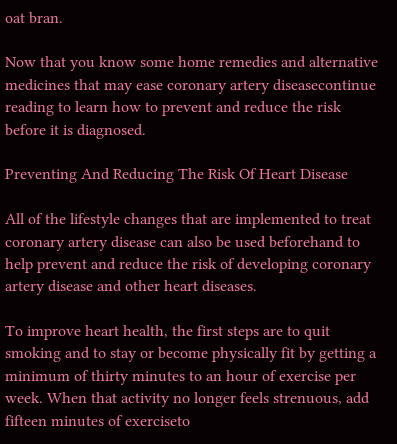oat bran.

Now that you know some home remedies and alternative medicines that may ease coronary artery diseasecontinue reading to learn how to prevent and reduce the risk before it is diagnosed.

Preventing And Reducing The Risk Of Heart Disease

All of the lifestyle changes that are implemented to treat coronary artery disease can also be used beforehand to help prevent and reduce the risk of developing coronary artery disease and other heart diseases.

To improve heart health, the first steps are to quit smoking and to stay or become physically fit by getting a minimum of thirty minutes to an hour of exercise per week. When that activity no longer feels strenuous, add fifteen minutes of exerciseto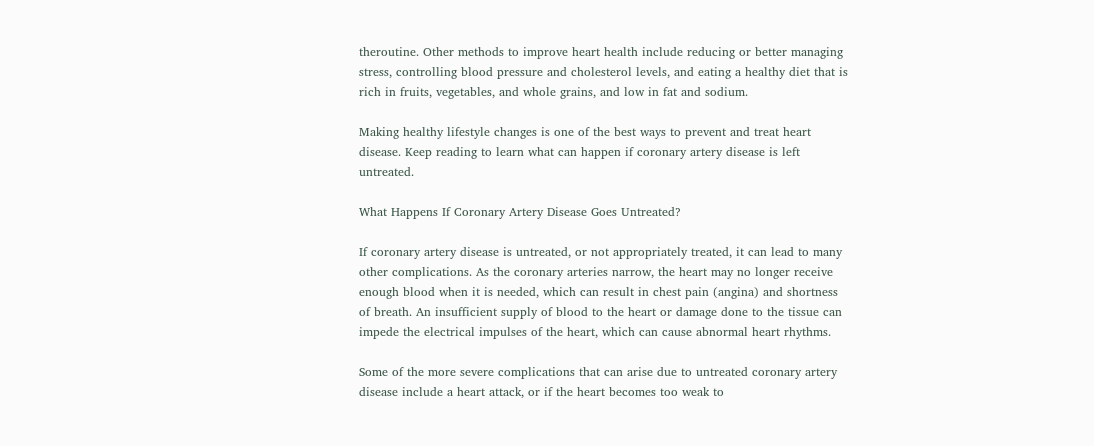theroutine. Other methods to improve heart health include reducing or better managing stress, controlling blood pressure and cholesterol levels, and eating a healthy diet that is rich in fruits, vegetables, and whole grains, and low in fat and sodium.

Making healthy lifestyle changes is one of the best ways to prevent and treat heart disease. Keep reading to learn what can happen if coronary artery disease is left untreated.

What Happens If Coronary Artery Disease Goes Untreated?

If coronary artery disease is untreated, or not appropriately treated, it can lead to many other complications. As the coronary arteries narrow, the heart may no longer receive enough blood when it is needed, which can result in chest pain (angina) and shortness of breath. An insufficient supply of blood to the heart or damage done to the tissue can impede the electrical impulses of the heart, which can cause abnormal heart rhythms.

Some of the more severe complications that can arise due to untreated coronary artery disease include a heart attack, or if the heart becomes too weak to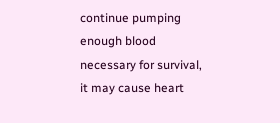continue pumping enough blood necessary for survival, it may cause heart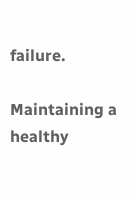failure.

Maintaining a healthy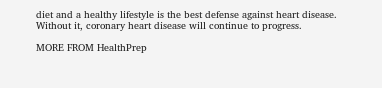diet and a healthy lifestyle is the best defense against heart disease. Without it, coronary heart disease will continue to progress.

MORE FROM HealthPrep